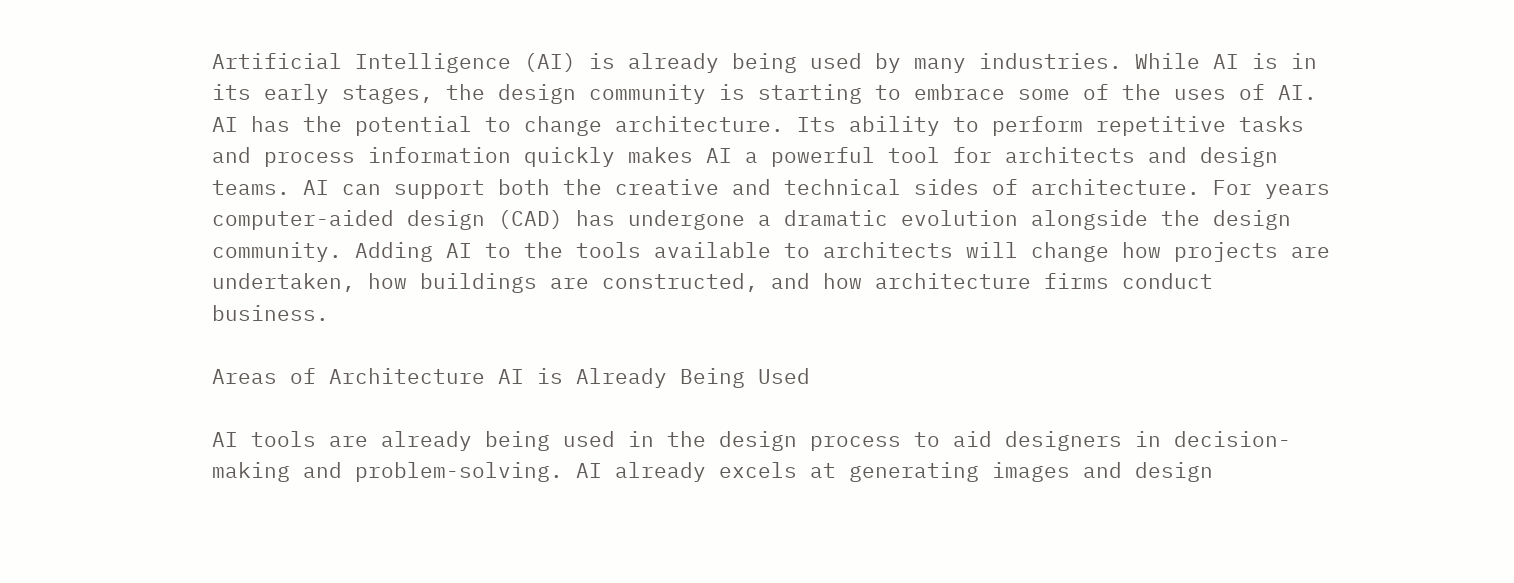Artificial Intelligence (AI) is already being used by many industries. While AI is in its early stages, the design community is starting to embrace some of the uses of AI. AI has the potential to change architecture. Its ability to perform repetitive tasks and process information quickly makes AI a powerful tool for architects and design teams. AI can support both the creative and technical sides of architecture. For years computer-aided design (CAD) has undergone a dramatic evolution alongside the design community. Adding AI to the tools available to architects will change how projects are undertaken, how buildings are constructed, and how architecture firms conduct business.

Areas of Architecture AI is Already Being Used

AI tools are already being used in the design process to aid designers in decision-making and problem-solving. AI already excels at generating images and design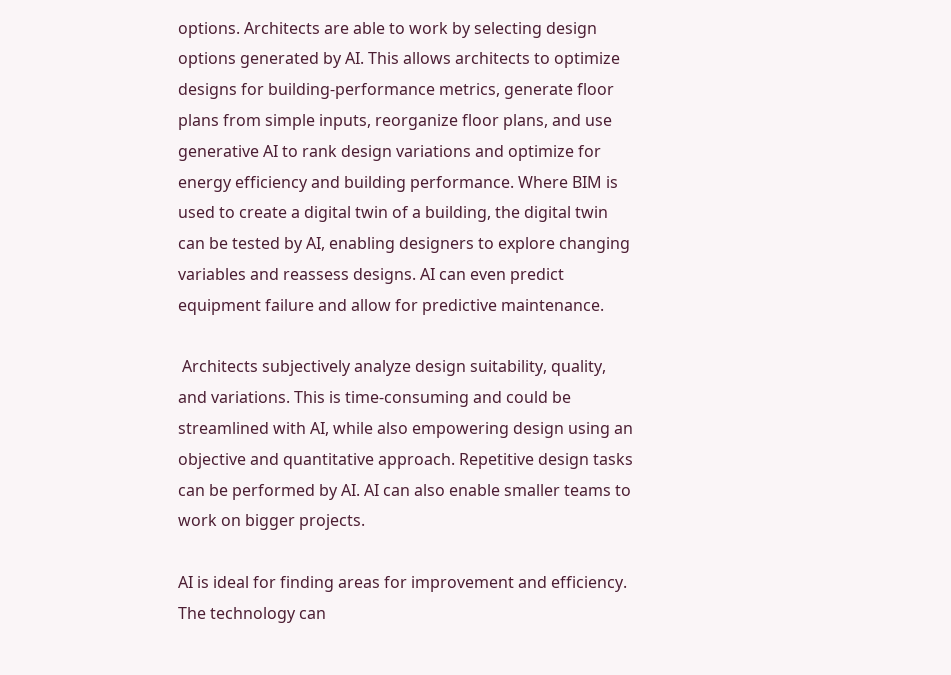options. Architects are able to work by selecting design options generated by AI. This allows architects to optimize designs for building-performance metrics, generate floor plans from simple inputs, reorganize floor plans, and use generative AI to rank design variations and optimize for energy efficiency and building performance. Where BIM is used to create a digital twin of a building, the digital twin can be tested by AI, enabling designers to explore changing variables and reassess designs. AI can even predict equipment failure and allow for predictive maintenance.

 Architects subjectively analyze design suitability, quality, and variations. This is time-consuming and could be streamlined with AI, while also empowering design using an objective and quantitative approach. Repetitive design tasks can be performed by AI. AI can also enable smaller teams to work on bigger projects.

AI is ideal for finding areas for improvement and efficiency. The technology can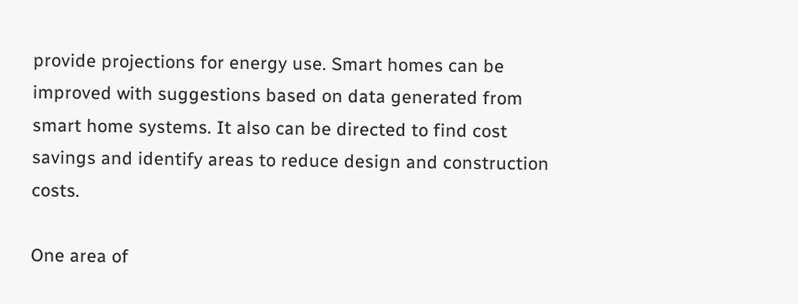provide projections for energy use. Smart homes can be improved with suggestions based on data generated from smart home systems. It also can be directed to find cost savings and identify areas to reduce design and construction costs.

One area of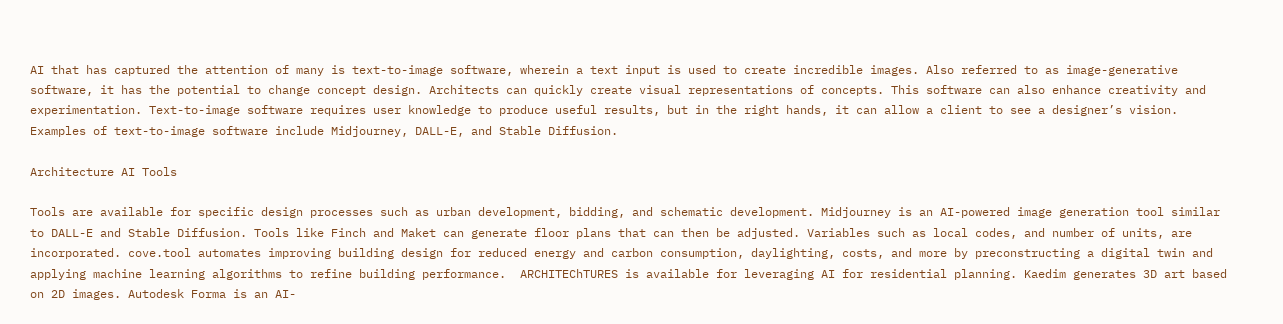AI that has captured the attention of many is text-to-image software, wherein a text input is used to create incredible images. Also referred to as image-generative software, it has the potential to change concept design. Architects can quickly create visual representations of concepts. This software can also enhance creativity and experimentation. Text-to-image software requires user knowledge to produce useful results, but in the right hands, it can allow a client to see a designer’s vision. Examples of text-to-image software include Midjourney, DALL-E, and Stable Diffusion.

Architecture AI Tools

Tools are available for specific design processes such as urban development, bidding, and schematic development. Midjourney is an AI-powered image generation tool similar to DALL-E and Stable Diffusion. Tools like Finch and Maket can generate floor plans that can then be adjusted. Variables such as local codes, and number of units, are incorporated. cove.tool automates improving building design for reduced energy and carbon consumption, daylighting, costs, and more by preconstructing a digital twin and applying machine learning algorithms to refine building performance.  ARCHITEChTURES is available for leveraging AI for residential planning. Kaedim generates 3D art based on 2D images. Autodesk Forma is an AI-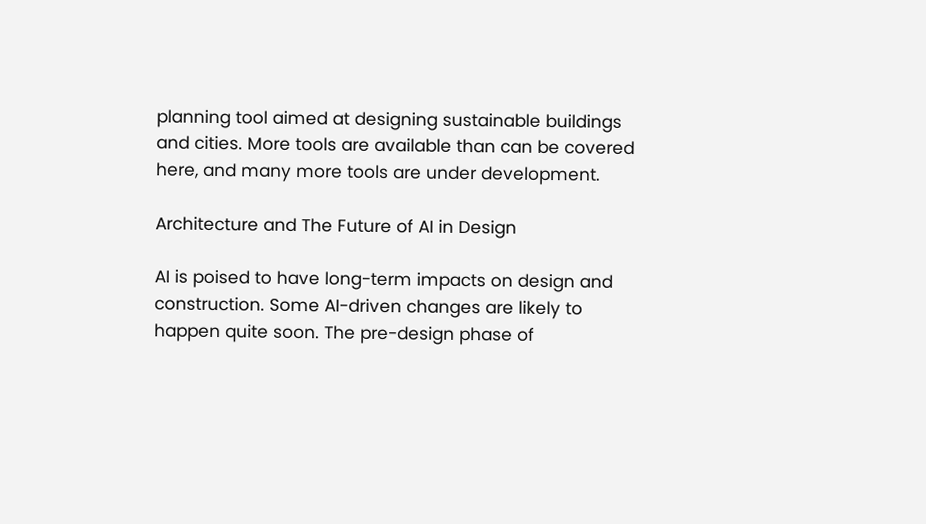planning tool aimed at designing sustainable buildings and cities. More tools are available than can be covered here, and many more tools are under development.

Architecture and The Future of AI in Design

AI is poised to have long-term impacts on design and construction. Some AI-driven changes are likely to happen quite soon. The pre-design phase of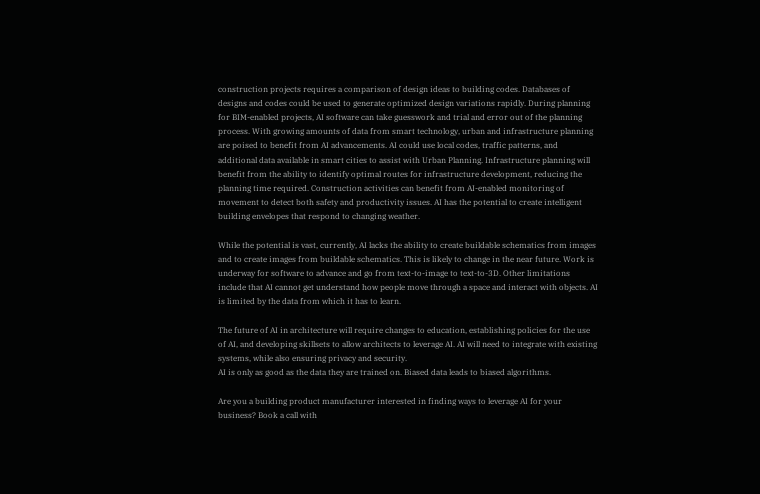construction projects requires a comparison of design ideas to building codes. Databases of designs and codes could be used to generate optimized design variations rapidly. During planning for BIM-enabled projects, AI software can take guesswork and trial and error out of the planning process. With growing amounts of data from smart technology, urban and infrastructure planning are poised to benefit from AI advancements. AI could use local codes, traffic patterns, and additional data available in smart cities to assist with Urban Planning. Infrastructure planning will benefit from the ability to identify optimal routes for infrastructure development, reducing the planning time required. Construction activities can benefit from AI-enabled monitoring of movement to detect both safety and productivity issues. AI has the potential to create intelligent building envelopes that respond to changing weather.

While the potential is vast, currently, AI lacks the ability to create buildable schematics from images and to create images from buildable schematics. This is likely to change in the near future. Work is underway for software to advance and go from text-to-image to text-to-3D. Other limitations include that AI cannot get understand how people move through a space and interact with objects. AI is limited by the data from which it has to learn.

The future of AI in architecture will require changes to education, establishing policies for the use of AI, and developing skillsets to allow architects to leverage AI. AI will need to integrate with existing systems, while also ensuring privacy and security.
AI is only as good as the data they are trained on. Biased data leads to biased algorithms.

Are you a building product manufacturer interested in finding ways to leverage AI for your business? Book a call with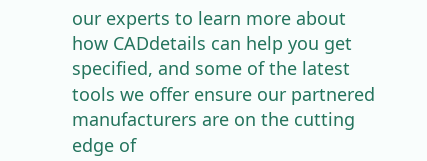our experts to learn more about how CADdetails can help you get specified, and some of the latest tools we offer ensure our partnered manufacturers are on the cutting edge of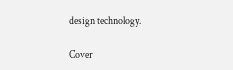design technology.

Cover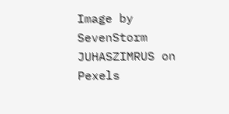Image by SevenStorm JUHASZIMRUS on Pexels